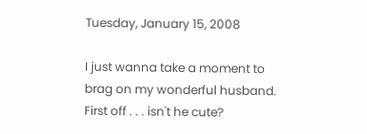Tuesday, January 15, 2008

I just wanna take a moment to brag on my wonderful husband. First off . . . isn't he cute?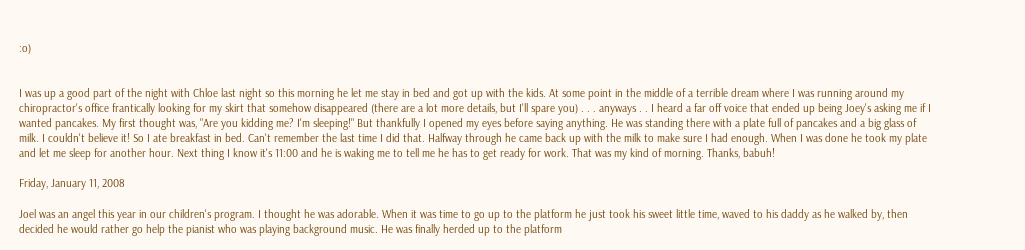:o)


I was up a good part of the night with Chloe last night so this morning he let me stay in bed and got up with the kids. At some point in the middle of a terrible dream where I was running around my chiropractor's office frantically looking for my skirt that somehow disappeared (there are a lot more details, but I'll spare you) . . . anyways . . I heard a far off voice that ended up being Joey's asking me if I wanted pancakes. My first thought was, "Are you kidding me? I'm sleeping!" But thankfully I opened my eyes before saying anything. He was standing there with a plate full of pancakes and a big glass of milk. I couldn't believe it! So I ate breakfast in bed. Can't remember the last time I did that. Halfway through he came back up with the milk to make sure I had enough. When I was done he took my plate and let me sleep for another hour. Next thing I know it's 11:00 and he is waking me to tell me he has to get ready for work. That was my kind of morning. Thanks, babuh!

Friday, January 11, 2008

Joel was an angel this year in our children's program. I thought he was adorable. When it was time to go up to the platform he just took his sweet little time, waved to his daddy as he walked by, then decided he would rather go help the pianist who was playing background music. He was finally herded up to the platform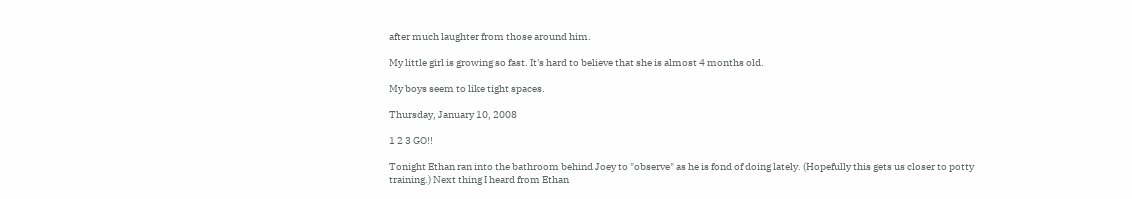after much laughter from those around him.

My little girl is growing so fast. It's hard to believe that she is almost 4 months old.

My boys seem to like tight spaces.

Thursday, January 10, 2008

1 2 3 GO!!

Tonight Ethan ran into the bathroom behind Joey to "observe" as he is fond of doing lately. (Hopefully this gets us closer to potty training.) Next thing I heard from Ethan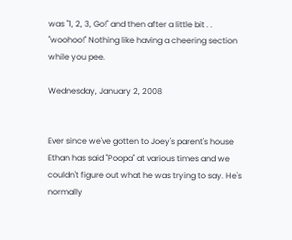was "1, 2, 3, Go!" and then after a little bit . . "woohoo!" Nothing like having a cheering section while you pee.

Wednesday, January 2, 2008


Ever since we've gotten to Joey's parent's house Ethan has said "Poopa" at various times and we couldn't figure out what he was trying to say. He's normally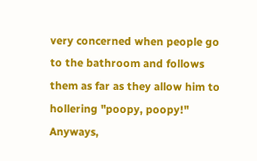very concerned when people go to the bathroom and follows them as far as they allow him to hollering "poopy, poopy!" Anyways,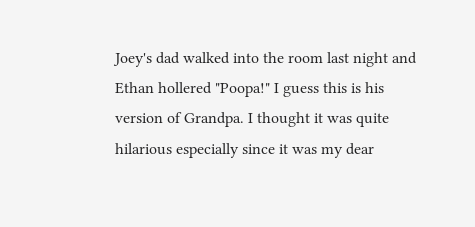Joey's dad walked into the room last night and Ethan hollered "Poopa!" I guess this is his version of Grandpa. I thought it was quite hilarious especially since it was my dear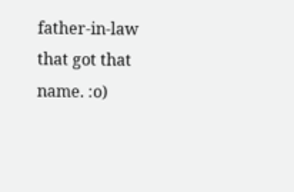father-in-law that got that name. :o)